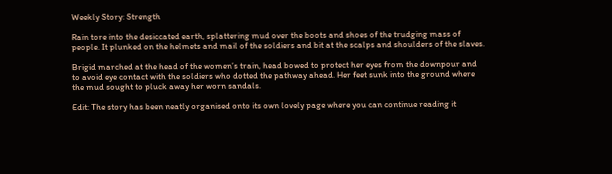Weekly Story: Strength

Rain tore into the desiccated earth, splattering mud over the boots and shoes of the trudging mass of people. It plunked on the helmets and mail of the soldiers and bit at the scalps and shoulders of the slaves.

Brigid marched at the head of the women’s train, head bowed to protect her eyes from the downpour and to avoid eye contact with the soldiers who dotted the pathway ahead. Her feet sunk into the ground where the mud sought to pluck away her worn sandals.

Edit: The story has been neatly organised onto its own lovely page where you can continue reading it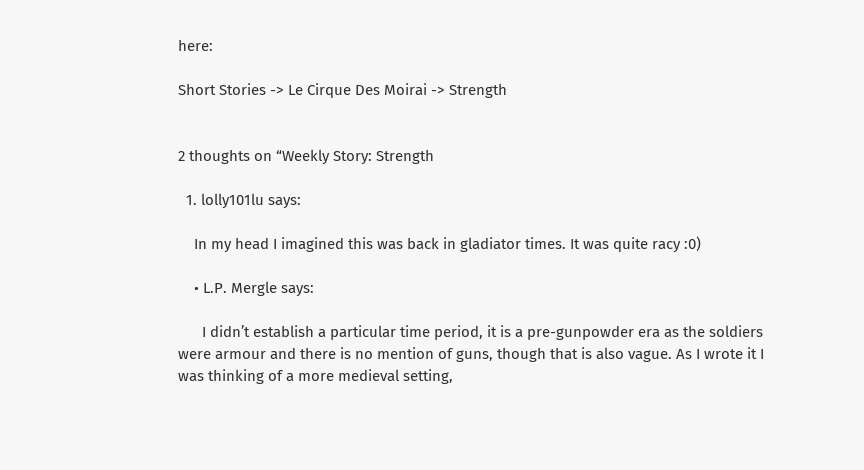here:

Short Stories -> Le Cirque Des Moirai -> Strength


2 thoughts on “Weekly Story: Strength

  1. lolly101lu says:

    In my head I imagined this was back in gladiator times. It was quite racy :0)

    • L.P. Mergle says:

      I didn’t establish a particular time period, it is a pre-gunpowder era as the soldiers were armour and there is no mention of guns, though that is also vague. As I wrote it I was thinking of a more medieval setting,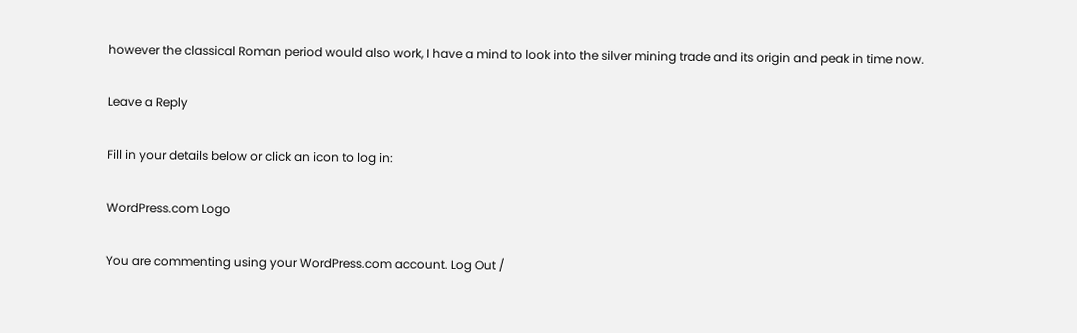however the classical Roman period would also work, I have a mind to look into the silver mining trade and its origin and peak in time now.

Leave a Reply

Fill in your details below or click an icon to log in:

WordPress.com Logo

You are commenting using your WordPress.com account. Log Out /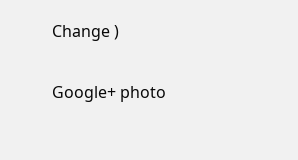Change )

Google+ photo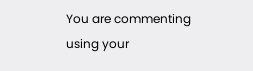You are commenting using your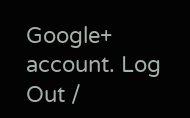Google+ account. Log Out /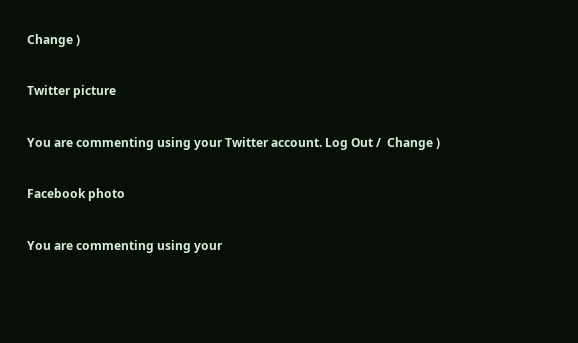Change )

Twitter picture

You are commenting using your Twitter account. Log Out /  Change )

Facebook photo

You are commenting using your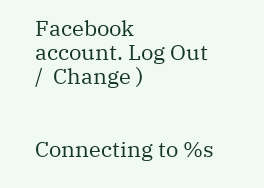Facebook account. Log Out /  Change )


Connecting to %s